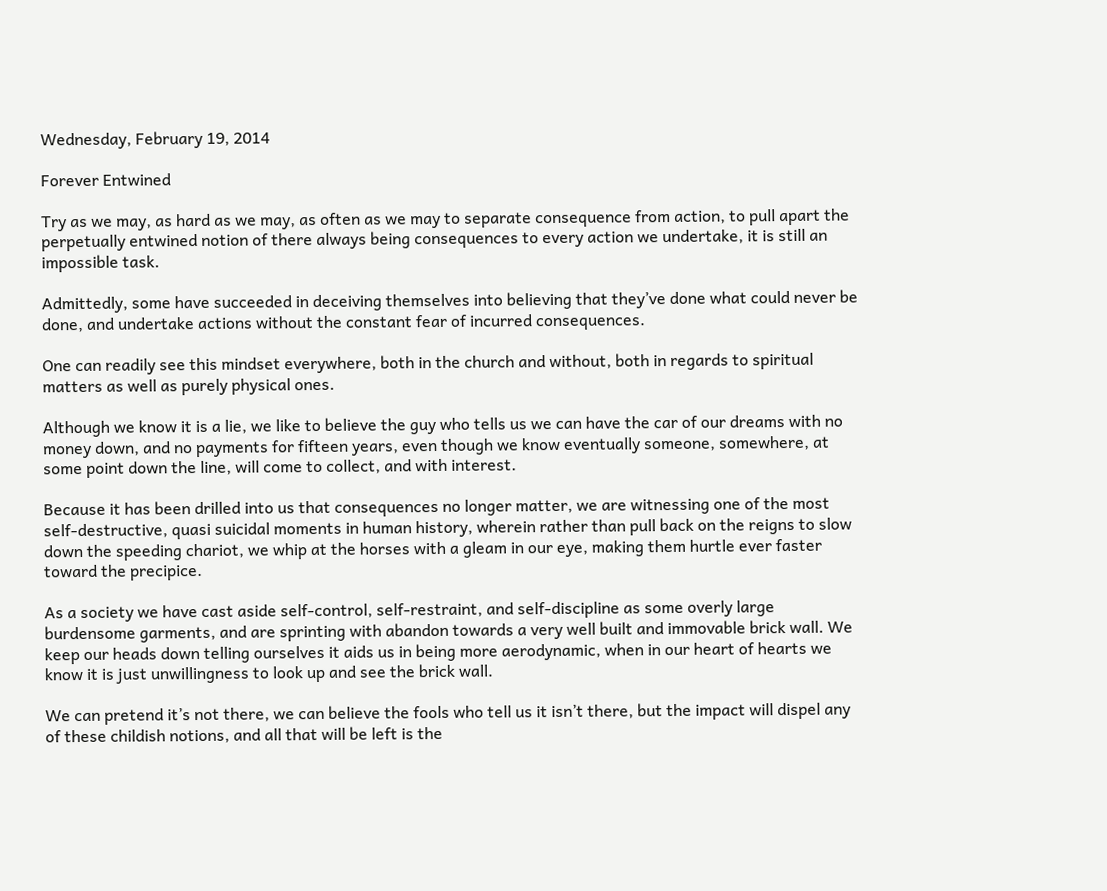Wednesday, February 19, 2014

Forever Entwined

Try as we may, as hard as we may, as often as we may to separate consequence from action, to pull apart the perpetually entwined notion of there always being consequences to every action we undertake, it is still an impossible task.

Admittedly, some have succeeded in deceiving themselves into believing that they’ve done what could never be done, and undertake actions without the constant fear of incurred consequences.

One can readily see this mindset everywhere, both in the church and without, both in regards to spiritual matters as well as purely physical ones.

Although we know it is a lie, we like to believe the guy who tells us we can have the car of our dreams with no money down, and no payments for fifteen years, even though we know eventually someone, somewhere, at some point down the line, will come to collect, and with interest.

Because it has been drilled into us that consequences no longer matter, we are witnessing one of the most self-destructive, quasi suicidal moments in human history, wherein rather than pull back on the reigns to slow down the speeding chariot, we whip at the horses with a gleam in our eye, making them hurtle ever faster toward the precipice.

As a society we have cast aside self-control, self-restraint, and self-discipline as some overly large burdensome garments, and are sprinting with abandon towards a very well built and immovable brick wall. We keep our heads down telling ourselves it aids us in being more aerodynamic, when in our heart of hearts we know it is just unwillingness to look up and see the brick wall.

We can pretend it’s not there, we can believe the fools who tell us it isn’t there, but the impact will dispel any of these childish notions, and all that will be left is the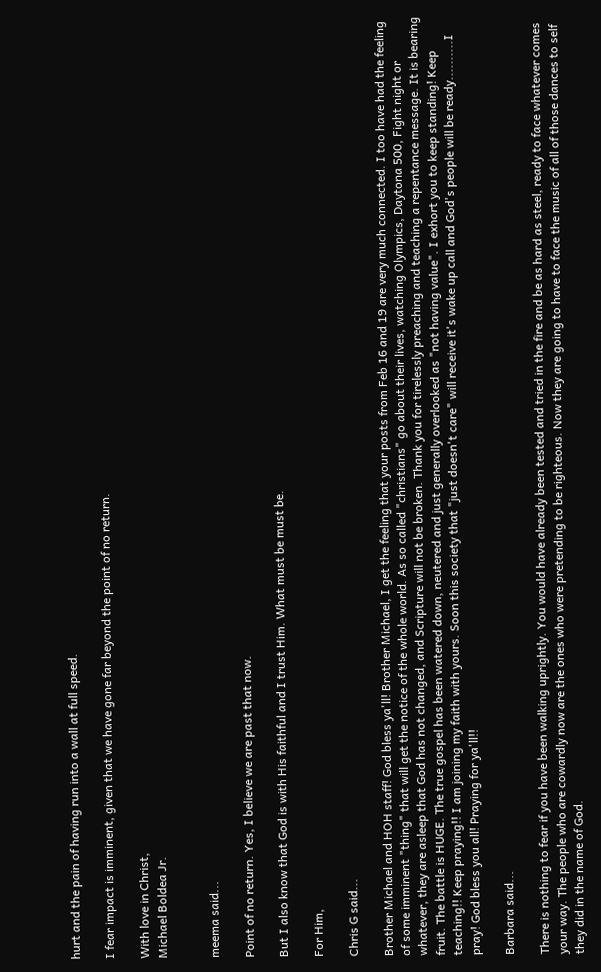hurt and the pain of having run into a wall at full speed.

I fear impact is imminent, given that we have gone far beyond the point of no return.

With love in Christ,
Michael Boldea Jr.


meema said...

Point of no return. Yes, I believe we are past that now.

But I also know that God is with His faithful and I trust Him. What must be must be.

For Him,

Chris G said...

Brother Michael and HOH staff! God bless ya'll! Brother Michael, I get the feeling that your posts from Feb 16 and 19 are very much connected. I too have had the feeling of some imminent "thing" that will get the notice of the whole world. As so called "christians" go about their lives, watching Olympics, Daytona 500, Fight night or whatever, they are asleep that God has not changed, and Scripture will not be broken. Thank you for tirelessly preaching and teaching a repentance message. It is bearing fruit. The battle is HUGE. The true gospel has been watered down, neutered and just generally overlooked as "not having value". I exhort you to keep standing! Keep teaching!! Keep praying!! I am joining my faith with yours. Soon this society that "just doesn't care" will receive it's wake up call and God's people will be ready..........I pray! God bless you all! Praying for ya'll!!

Barbara said...

There is nothing to fear if you have been walking uprightly. You would have already been tested and tried in the fire and be as hard as steel, ready to face whatever comes your way. The people who are cowardly now are the ones who were pretending to be righteous. Now they are going to have to face the music of all of those dances to self they did in the name of God.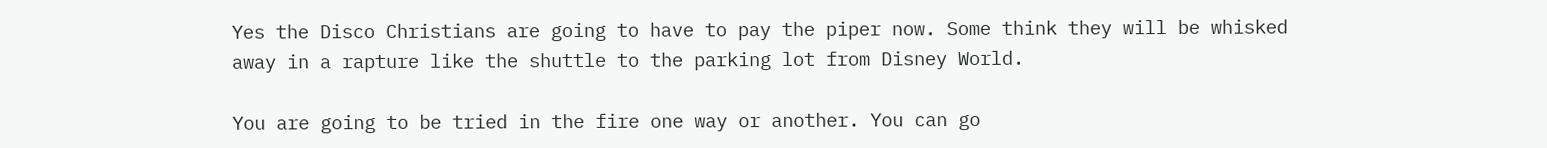Yes the Disco Christians are going to have to pay the piper now. Some think they will be whisked away in a rapture like the shuttle to the parking lot from Disney World.

You are going to be tried in the fire one way or another. You can go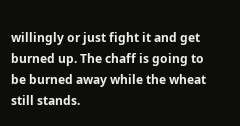willingly or just fight it and get burned up. The chaff is going to be burned away while the wheat still stands.